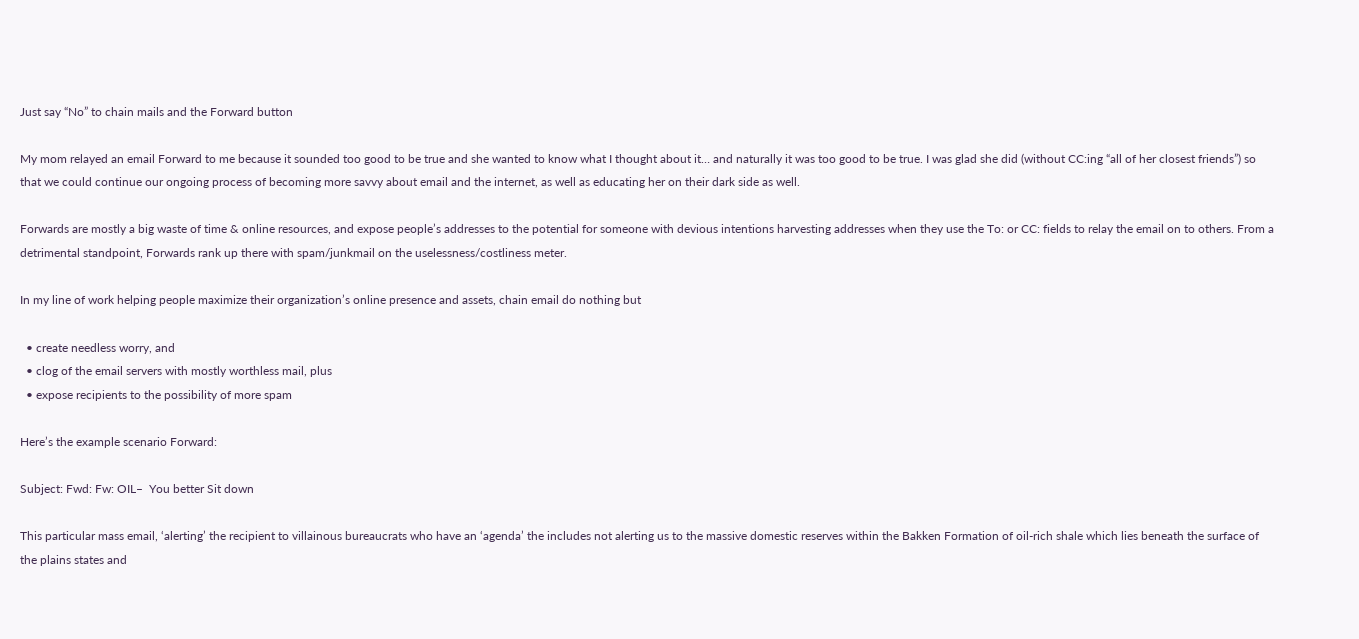Just say “No” to chain mails and the Forward button

My mom relayed an email Forward to me because it sounded too good to be true and she wanted to know what I thought about it… and naturally it was too good to be true. I was glad she did (without CC:ing “all of her closest friends”) so that we could continue our ongoing process of becoming more savvy about email and the internet, as well as educating her on their dark side as well.

Forwards are mostly a big waste of time & online resources, and expose people’s addresses to the potential for someone with devious intentions harvesting addresses when they use the To: or CC: fields to relay the email on to others. From a detrimental standpoint, Forwards rank up there with spam/junkmail on the uselessness/costliness meter.

In my line of work helping people maximize their organization’s online presence and assets, chain email do nothing but

  • create needless worry, and
  • clog of the email servers with mostly worthless mail, plus
  • expose recipients to the possibility of more spam

Here’s the example scenario Forward:

Subject: Fwd: Fw: OIL–  You better Sit down

This particular mass email, ‘alerting’ the recipient to villainous bureaucrats who have an ‘agenda’ the includes not alerting us to the massive domestic reserves within the Bakken Formation of oil-rich shale which lies beneath the surface of the plains states and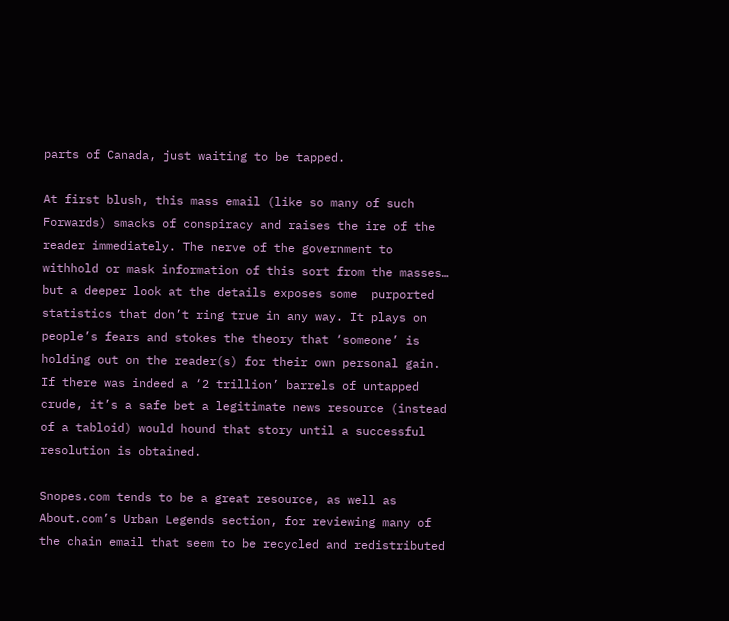parts of Canada, just waiting to be tapped.

At first blush, this mass email (like so many of such Forwards) smacks of conspiracy and raises the ire of the reader immediately. The nerve of the government to withhold or mask information of this sort from the masses… but a deeper look at the details exposes some  purported statistics that don’t ring true in any way. It plays on people’s fears and stokes the theory that ‘someone’ is holding out on the reader(s) for their own personal gain. If there was indeed a ‘2 trillion’ barrels of untapped crude, it’s a safe bet a legitimate news resource (instead of a tabloid) would hound that story until a successful resolution is obtained.

Snopes.com tends to be a great resource, as well as About.com’s Urban Legends section, for reviewing many of the chain email that seem to be recycled and redistributed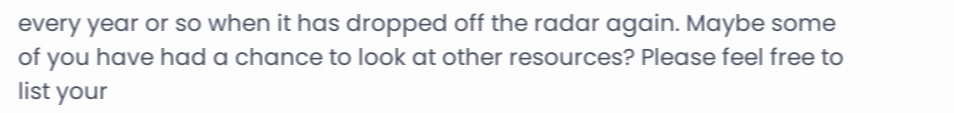every year or so when it has dropped off the radar again. Maybe some of you have had a chance to look at other resources? Please feel free to list your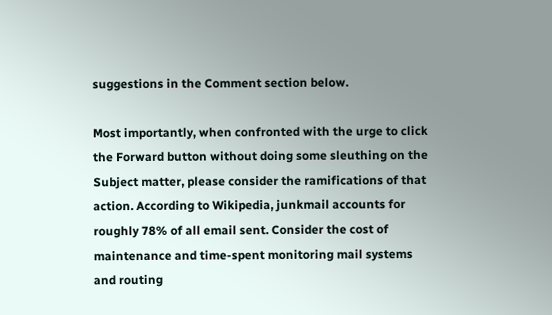suggestions in the Comment section below.

Most importantly, when confronted with the urge to click the Forward button without doing some sleuthing on the Subject matter, please consider the ramifications of that action. According to Wikipedia, junkmail accounts for roughly 78% of all email sent. Consider the cost of maintenance and time-spent monitoring mail systems and routing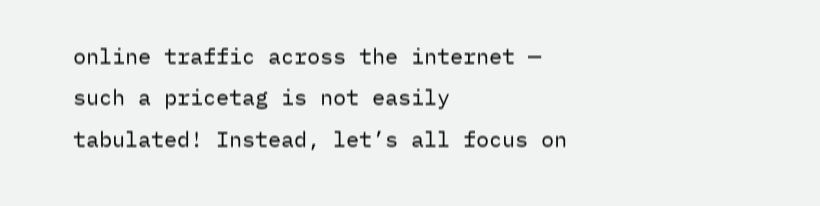online traffic across the internet — such a pricetag is not easily tabulated! Instead, let’s all focus on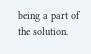being a part of the solution.